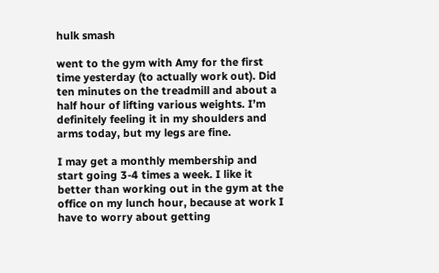hulk smash

went to the gym with Amy for the first time yesterday (to actually work out). Did ten minutes on the treadmill and about a half hour of lifting various weights. I’m definitely feeling it in my shoulders and arms today, but my legs are fine.

I may get a monthly membership and start going 3-4 times a week. I like it better than working out in the gym at the office on my lunch hour, because at work I have to worry about getting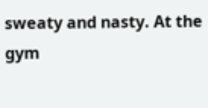sweaty and nasty. At the gym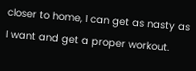closer to home, I can get as nasty as I want and get a proper workout.